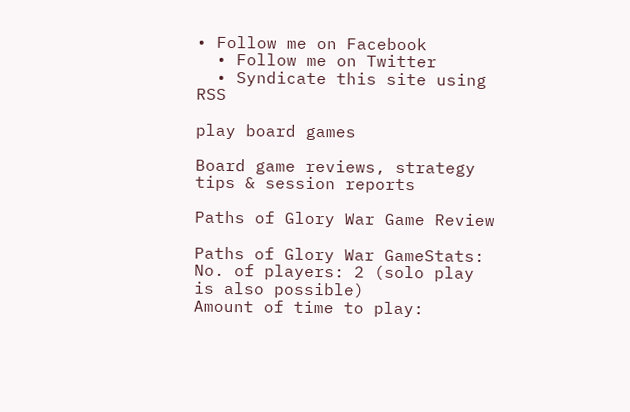• Follow me on Facebook
  • Follow me on Twitter
  • Syndicate this site using RSS

play board games

Board game reviews, strategy tips & session reports

Paths of Glory War Game Review

Paths of Glory War GameStats:
No. of players: 2 (solo play is also possible)
Amount of time to play: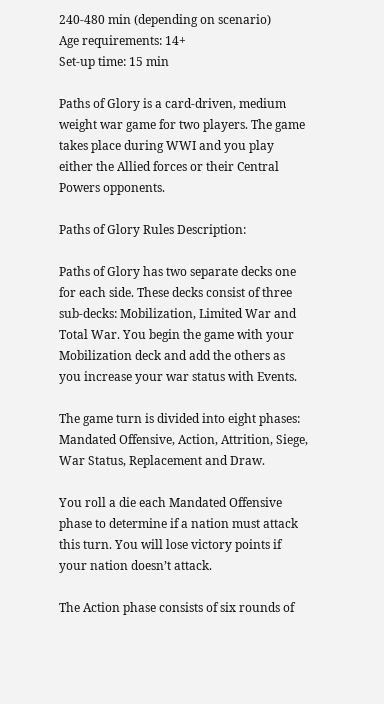240-480 min (depending on scenario)
Age requirements: 14+
Set-up time: 15 min

Paths of Glory is a card-driven, medium weight war game for two players. The game takes place during WWI and you play either the Allied forces or their Central Powers opponents.

Paths of Glory Rules Description:

Paths of Glory has two separate decks one for each side. These decks consist of three sub-decks: Mobilization, Limited War and Total War. You begin the game with your Mobilization deck and add the others as you increase your war status with Events.

The game turn is divided into eight phases: Mandated Offensive, Action, Attrition, Siege, War Status, Replacement and Draw.

You roll a die each Mandated Offensive phase to determine if a nation must attack this turn. You will lose victory points if your nation doesn’t attack.

The Action phase consists of six rounds of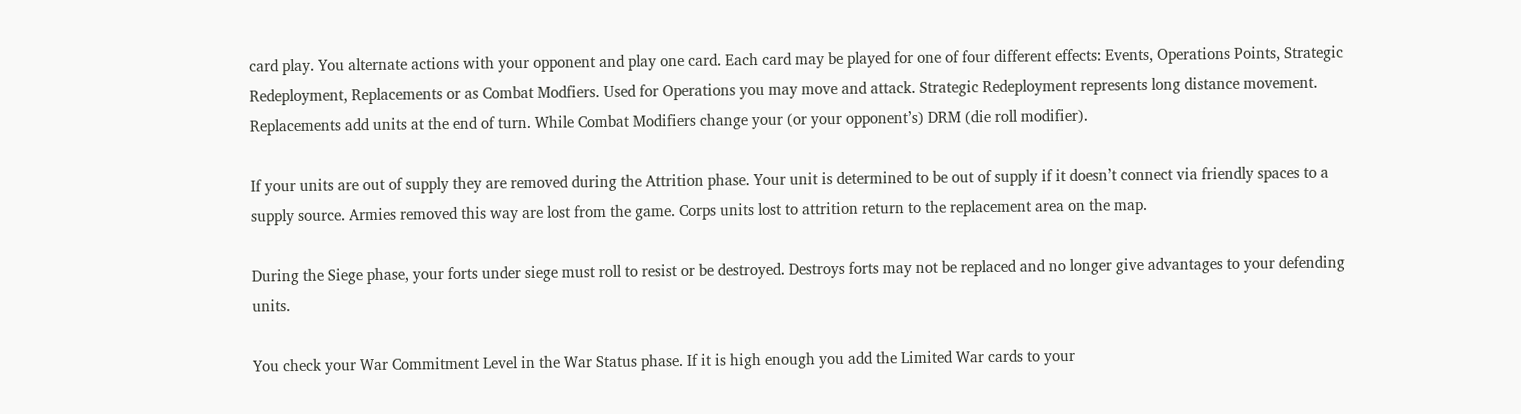card play. You alternate actions with your opponent and play one card. Each card may be played for one of four different effects: Events, Operations Points, Strategic Redeployment, Replacements or as Combat Modfiers. Used for Operations you may move and attack. Strategic Redeployment represents long distance movement. Replacements add units at the end of turn. While Combat Modifiers change your (or your opponent’s) DRM (die roll modifier).

If your units are out of supply they are removed during the Attrition phase. Your unit is determined to be out of supply if it doesn’t connect via friendly spaces to a supply source. Armies removed this way are lost from the game. Corps units lost to attrition return to the replacement area on the map.

During the Siege phase, your forts under siege must roll to resist or be destroyed. Destroys forts may not be replaced and no longer give advantages to your defending units.

You check your War Commitment Level in the War Status phase. If it is high enough you add the Limited War cards to your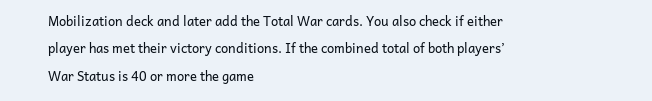Mobilization deck and later add the Total War cards. You also check if either player has met their victory conditions. If the combined total of both players’ War Status is 40 or more the game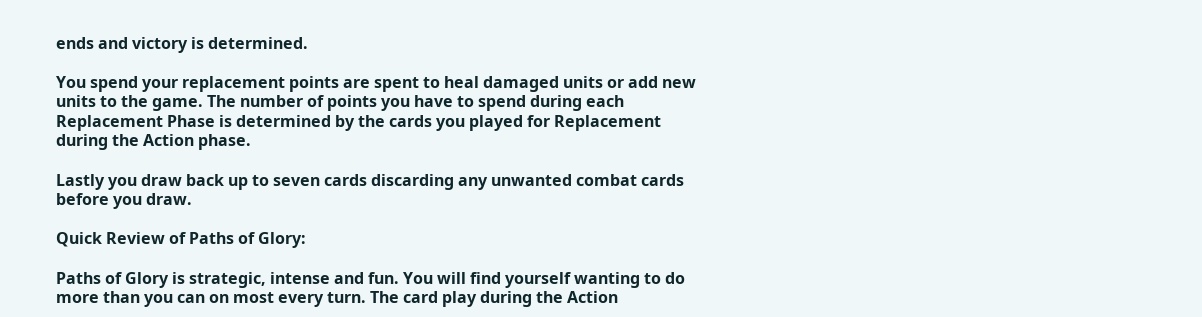ends and victory is determined.

You spend your replacement points are spent to heal damaged units or add new units to the game. The number of points you have to spend during each Replacement Phase is determined by the cards you played for Replacement during the Action phase.

Lastly you draw back up to seven cards discarding any unwanted combat cards before you draw.

Quick Review of Paths of Glory:

Paths of Glory is strategic, intense and fun. You will find yourself wanting to do more than you can on most every turn. The card play during the Action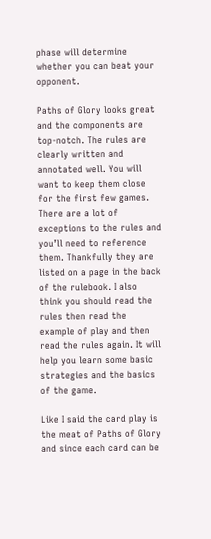phase will determine whether you can beat your opponent.

Paths of Glory looks great and the components are top-notch. The rules are clearly written and annotated well. You will want to keep them close for the first few games. There are a lot of exceptions to the rules and you’ll need to reference them. Thankfully they are listed on a page in the back of the rulebook. I also think you should read the rules then read the example of play and then read the rules again. It will help you learn some basic strategies and the basics of the game.

Like I said the card play is the meat of Paths of Glory and since each card can be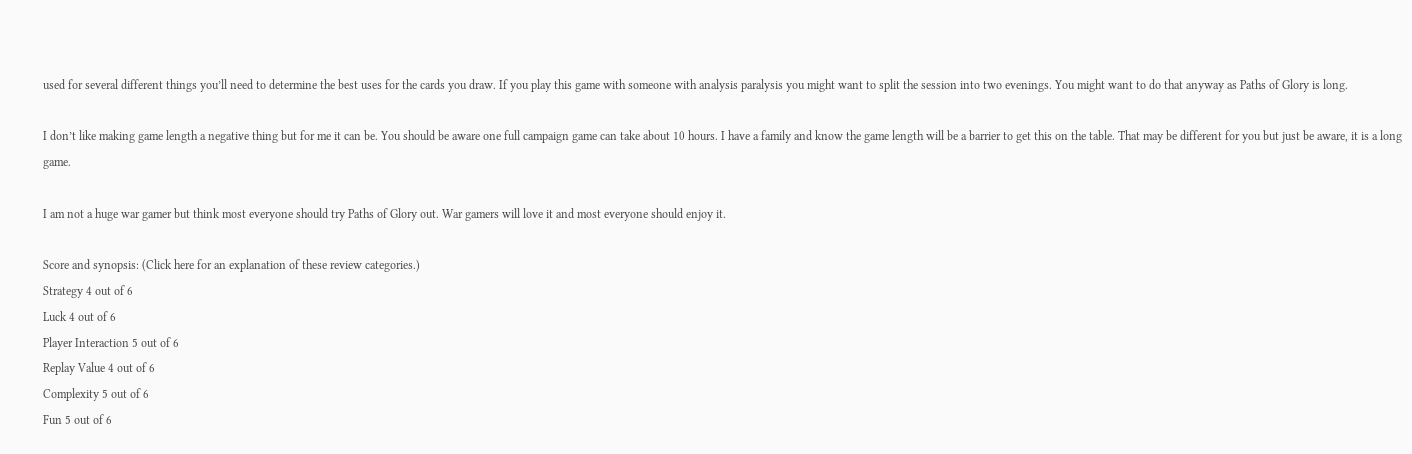used for several different things you’ll need to determine the best uses for the cards you draw. If you play this game with someone with analysis paralysis you might want to split the session into two evenings. You might want to do that anyway as Paths of Glory is long.

I don’t like making game length a negative thing but for me it can be. You should be aware one full campaign game can take about 10 hours. I have a family and know the game length will be a barrier to get this on the table. That may be different for you but just be aware, it is a long game.

I am not a huge war gamer but think most everyone should try Paths of Glory out. War gamers will love it and most everyone should enjoy it.

Score and synopsis: (Click here for an explanation of these review categories.)
Strategy 4 out of 6
Luck 4 out of 6
Player Interaction 5 out of 6
Replay Value 4 out of 6
Complexity 5 out of 6
Fun 5 out of 6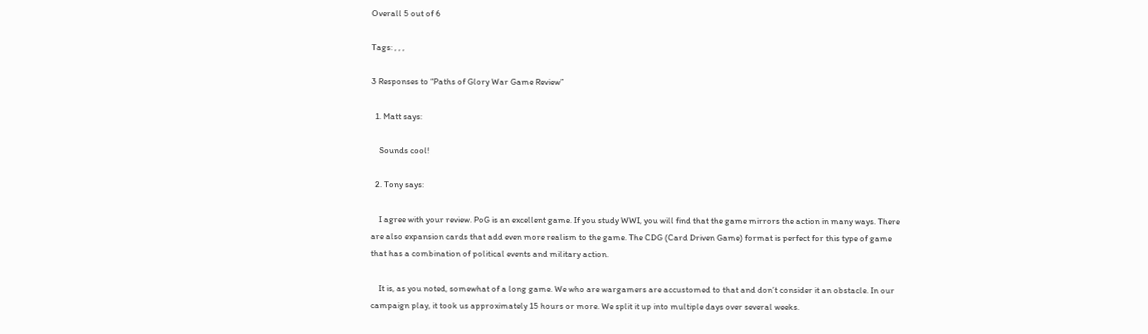Overall 5 out of 6

Tags: , , ,

3 Responses to “Paths of Glory War Game Review”

  1. Matt says:

    Sounds cool!

  2. Tony says:

    I agree with your review. PoG is an excellent game. If you study WWI, you will find that the game mirrors the action in many ways. There are also expansion cards that add even more realism to the game. The CDG (Card Driven Game) format is perfect for this type of game that has a combination of political events and military action.

    It is, as you noted, somewhat of a long game. We who are wargamers are accustomed to that and don’t consider it an obstacle. In our campaign play, it took us approximately 15 hours or more. We split it up into multiple days over several weeks.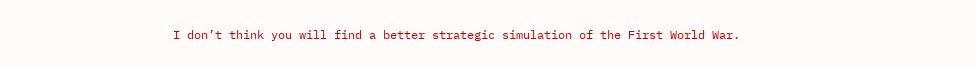I don’t think you will find a better strategic simulation of the First World War.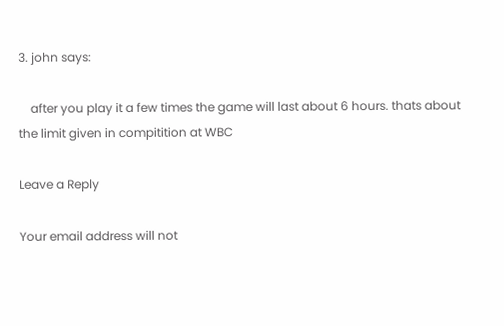3. john says:

    after you play it a few times the game will last about 6 hours. thats about the limit given in compitition at WBC

Leave a Reply

Your email address will not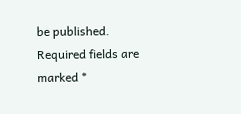be published. Required fields are marked *